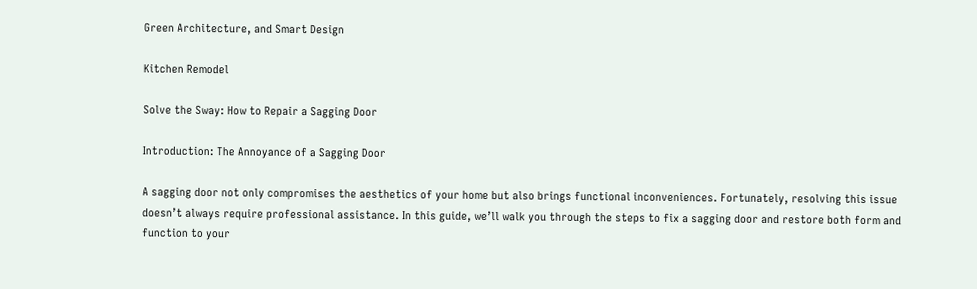Green Architecture, and Smart Design

Kitchen Remodel

Solve the Sway: How to Repair a Sagging Door

Introduction: The Annoyance of a Sagging Door

A sagging door not only compromises the aesthetics of your home but also brings functional inconveniences. Fortunately, resolving this issue doesn’t always require professional assistance. In this guide, we’ll walk you through the steps to fix a sagging door and restore both form and function to your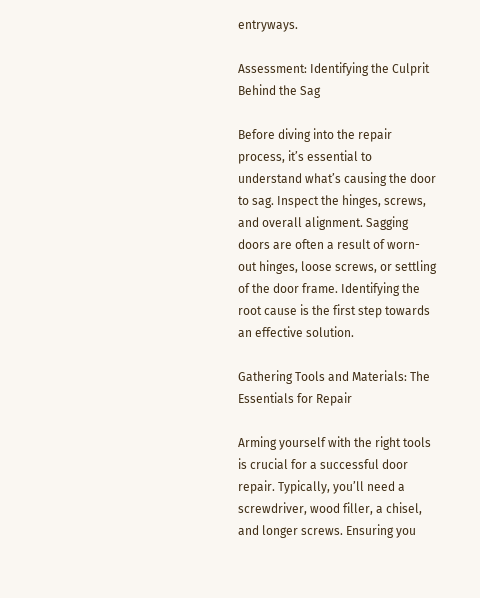entryways.

Assessment: Identifying the Culprit Behind the Sag

Before diving into the repair process, it’s essential to understand what’s causing the door to sag. Inspect the hinges, screws, and overall alignment. Sagging doors are often a result of worn-out hinges, loose screws, or settling of the door frame. Identifying the root cause is the first step towards an effective solution.

Gathering Tools and Materials: The Essentials for Repair

Arming yourself with the right tools is crucial for a successful door repair. Typically, you’ll need a screwdriver, wood filler, a chisel, and longer screws. Ensuring you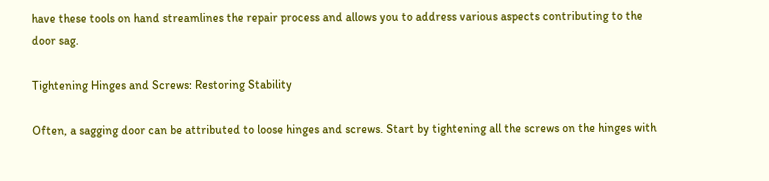have these tools on hand streamlines the repair process and allows you to address various aspects contributing to the door sag.

Tightening Hinges and Screws: Restoring Stability

Often, a sagging door can be attributed to loose hinges and screws. Start by tightening all the screws on the hinges with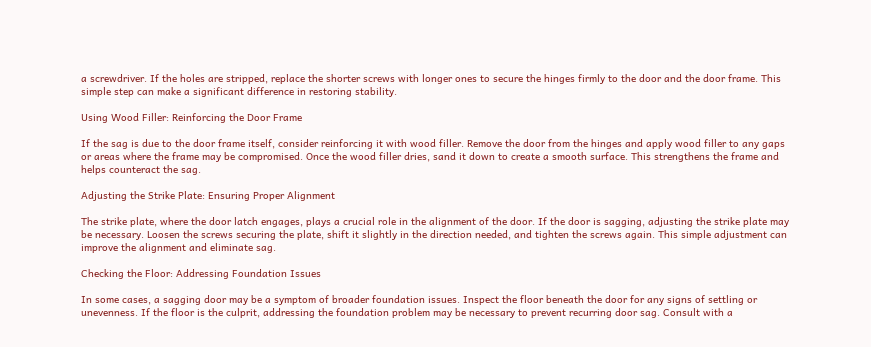a screwdriver. If the holes are stripped, replace the shorter screws with longer ones to secure the hinges firmly to the door and the door frame. This simple step can make a significant difference in restoring stability.

Using Wood Filler: Reinforcing the Door Frame

If the sag is due to the door frame itself, consider reinforcing it with wood filler. Remove the door from the hinges and apply wood filler to any gaps or areas where the frame may be compromised. Once the wood filler dries, sand it down to create a smooth surface. This strengthens the frame and helps counteract the sag.

Adjusting the Strike Plate: Ensuring Proper Alignment

The strike plate, where the door latch engages, plays a crucial role in the alignment of the door. If the door is sagging, adjusting the strike plate may be necessary. Loosen the screws securing the plate, shift it slightly in the direction needed, and tighten the screws again. This simple adjustment can improve the alignment and eliminate sag.

Checking the Floor: Addressing Foundation Issues

In some cases, a sagging door may be a symptom of broader foundation issues. Inspect the floor beneath the door for any signs of settling or unevenness. If the floor is the culprit, addressing the foundation problem may be necessary to prevent recurring door sag. Consult with a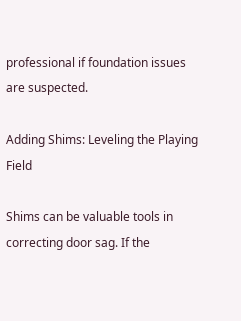professional if foundation issues are suspected.

Adding Shims: Leveling the Playing Field

Shims can be valuable tools in correcting door sag. If the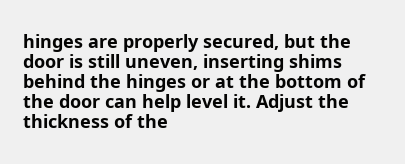hinges are properly secured, but the door is still uneven, inserting shims behind the hinges or at the bottom of the door can help level it. Adjust the thickness of the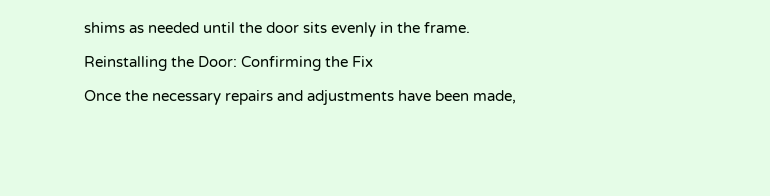shims as needed until the door sits evenly in the frame.

Reinstalling the Door: Confirming the Fix

Once the necessary repairs and adjustments have been made,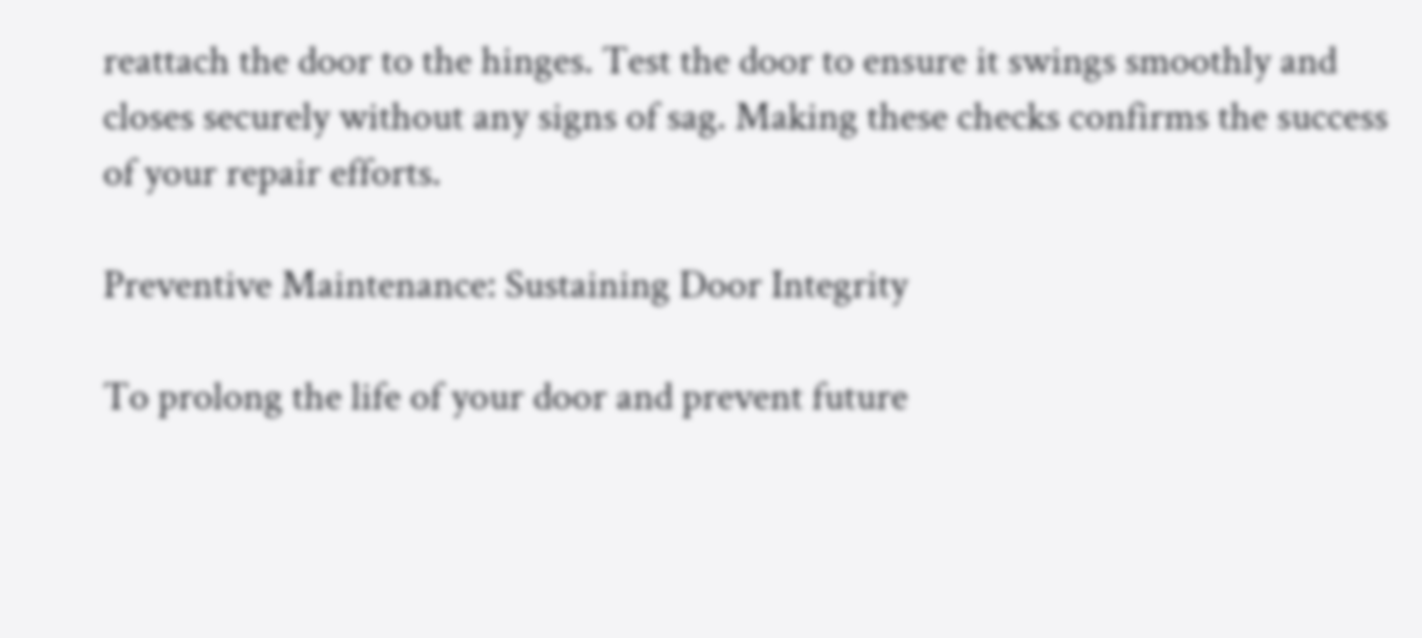reattach the door to the hinges. Test the door to ensure it swings smoothly and closes securely without any signs of sag. Making these checks confirms the success of your repair efforts.

Preventive Maintenance: Sustaining Door Integrity

To prolong the life of your door and prevent future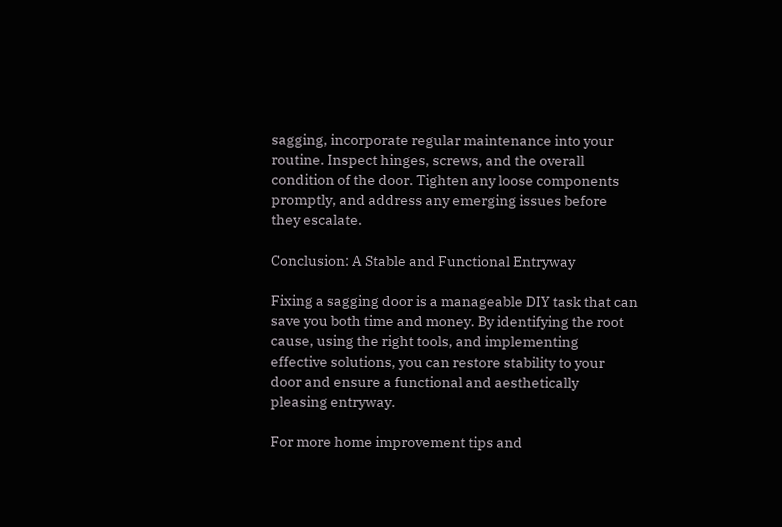sagging, incorporate regular maintenance into your routine. Inspect hinges, screws, and the overall condition of the door. Tighten any loose components promptly, and address any emerging issues before they escalate.

Conclusion: A Stable and Functional Entryway

Fixing a sagging door is a manageable DIY task that can save you both time and money. By identifying the root cause, using the right tools, and implementing effective solutions, you can restore stability to your door and ensure a functional and aesthetically pleasing entryway.

For more home improvement tips and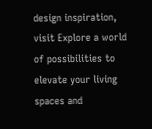design inspiration, visit Explore a world of possibilities to elevate your living spaces and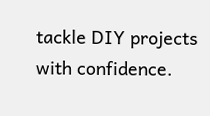tackle DIY projects with confidence.